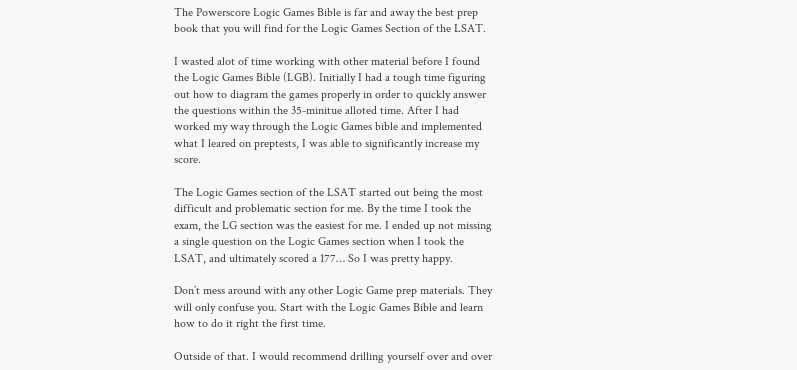The Powerscore Logic Games Bible is far and away the best prep book that you will find for the Logic Games Section of the LSAT.

I wasted alot of time working with other material before I found the Logic Games Bible (LGB). Initially I had a tough time figuring out how to diagram the games properly in order to quickly answer the questions within the 35-minitue alloted time. After I had worked my way through the Logic Games bible and implemented what I leared on preptests, I was able to significantly increase my score.

The Logic Games section of the LSAT started out being the most difficult and problematic section for me. By the time I took the exam, the LG section was the easiest for me. I ended up not missing a single question on the Logic Games section when I took the LSAT, and ultimately scored a 177… So I was pretty happy.

Don’t mess around with any other Logic Game prep materials. They will only confuse you. Start with the Logic Games Bible and learn how to do it right the first time.

Outside of that. I would recommend drilling yourself over and over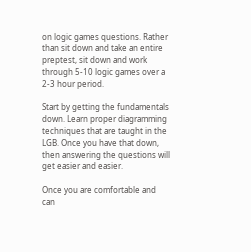on logic games questions. Rather than sit down and take an entire preptest, sit down and work through 5-10 logic games over a 2-3 hour period.

Start by getting the fundamentals down. Learn proper diagramming techniques that are taught in the LGB. Once you have that down, then answering the questions will get easier and easier.

Once you are comfortable and can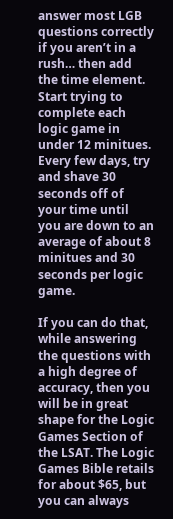answer most LGB questions correctly if you aren’t in a rush… then add the time element. Start trying to complete each logic game in under 12 minitues. Every few days, try and shave 30 seconds off of your time until you are down to an average of about 8 minitues and 30 seconds per logic game.

If you can do that, while answering the questions with a high degree of accuracy, then you will be in great shape for the Logic Games Section of the LSAT. The Logic Games Bible retails for about $65, but you can always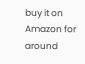buy it on Amazon for around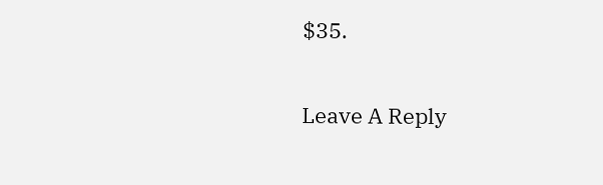$35.


Leave A Reply